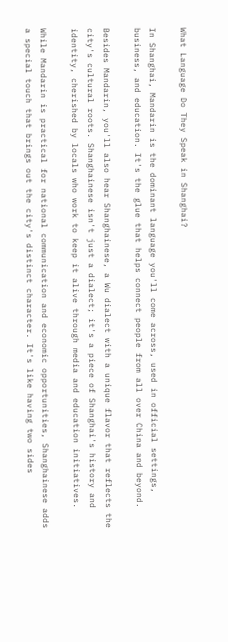What Language Do They Speak in Shanghai?

In Shanghai, Mandarin is the dominant language you'll come across, used in official settings, business, and education. It's the glue that helps connect people from all over China and beyond.

Besides Mandarin, you'll also hear Shanghainese, a Wu dialect with a unique flavor that reflects the city's cultural roots. Shanghainese isn't just a dialect; it's a piece of Shanghai's history and identity, cherished by locals who work to keep it alive through media and education initiatives.

While Mandarin is practical for national communication and economic opportunities, Shanghainese adds a special touch that brings out the city's distinct character. It's like having two sides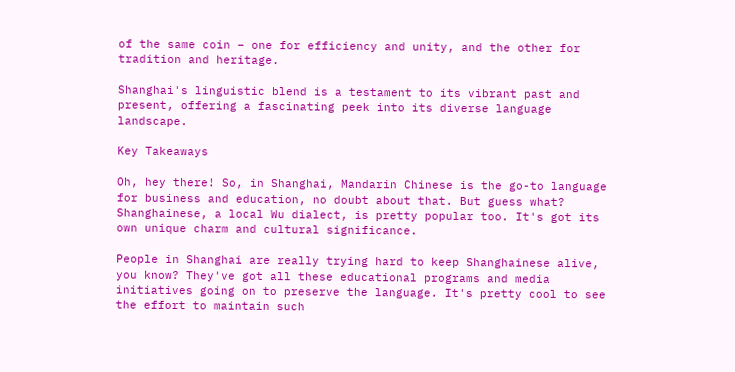of the same coin – one for efficiency and unity, and the other for tradition and heritage.

Shanghai's linguistic blend is a testament to its vibrant past and present, offering a fascinating peek into its diverse language landscape.

Key Takeaways

Oh, hey there! So, in Shanghai, Mandarin Chinese is the go-to language for business and education, no doubt about that. But guess what? Shanghainese, a local Wu dialect, is pretty popular too. It's got its own unique charm and cultural significance.

People in Shanghai are really trying hard to keep Shanghainese alive, you know? They've got all these educational programs and media initiatives going on to preserve the language. It's pretty cool to see the effort to maintain such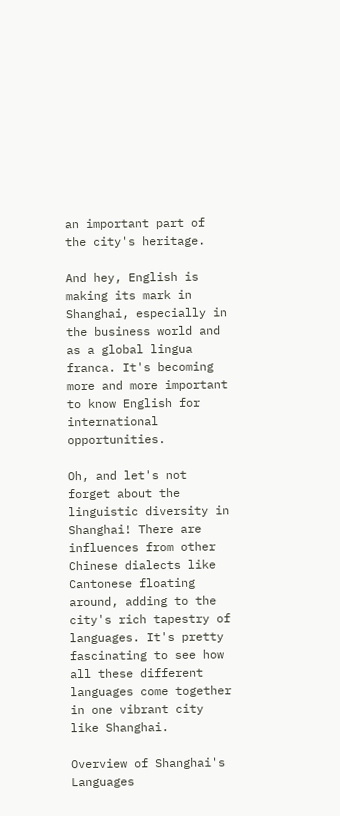an important part of the city's heritage.

And hey, English is making its mark in Shanghai, especially in the business world and as a global lingua franca. It's becoming more and more important to know English for international opportunities.

Oh, and let's not forget about the linguistic diversity in Shanghai! There are influences from other Chinese dialects like Cantonese floating around, adding to the city's rich tapestry of languages. It's pretty fascinating to see how all these different languages come together in one vibrant city like Shanghai.

Overview of Shanghai's Languages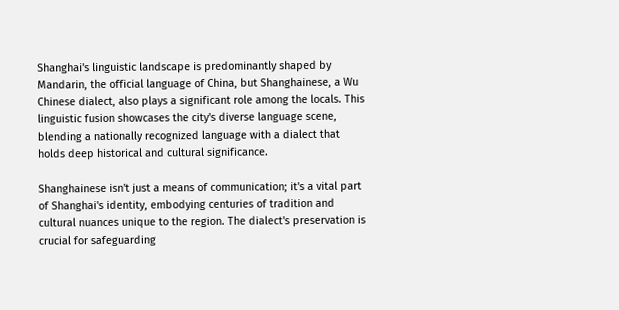Shanghai's linguistic landscape is predominantly shaped by Mandarin, the official language of China, but Shanghainese, a Wu Chinese dialect, also plays a significant role among the locals. This linguistic fusion showcases the city's diverse language scene, blending a nationally recognized language with a dialect that holds deep historical and cultural significance.

Shanghainese isn't just a means of communication; it's a vital part of Shanghai's identity, embodying centuries of tradition and cultural nuances unique to the region. The dialect's preservation is crucial for safeguarding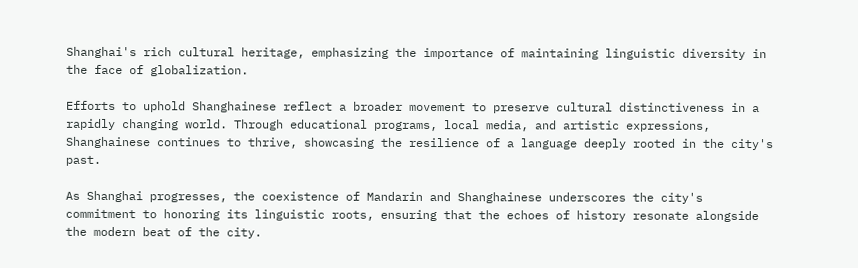Shanghai's rich cultural heritage, emphasizing the importance of maintaining linguistic diversity in the face of globalization.

Efforts to uphold Shanghainese reflect a broader movement to preserve cultural distinctiveness in a rapidly changing world. Through educational programs, local media, and artistic expressions, Shanghainese continues to thrive, showcasing the resilience of a language deeply rooted in the city's past.

As Shanghai progresses, the coexistence of Mandarin and Shanghainese underscores the city's commitment to honoring its linguistic roots, ensuring that the echoes of history resonate alongside the modern beat of the city.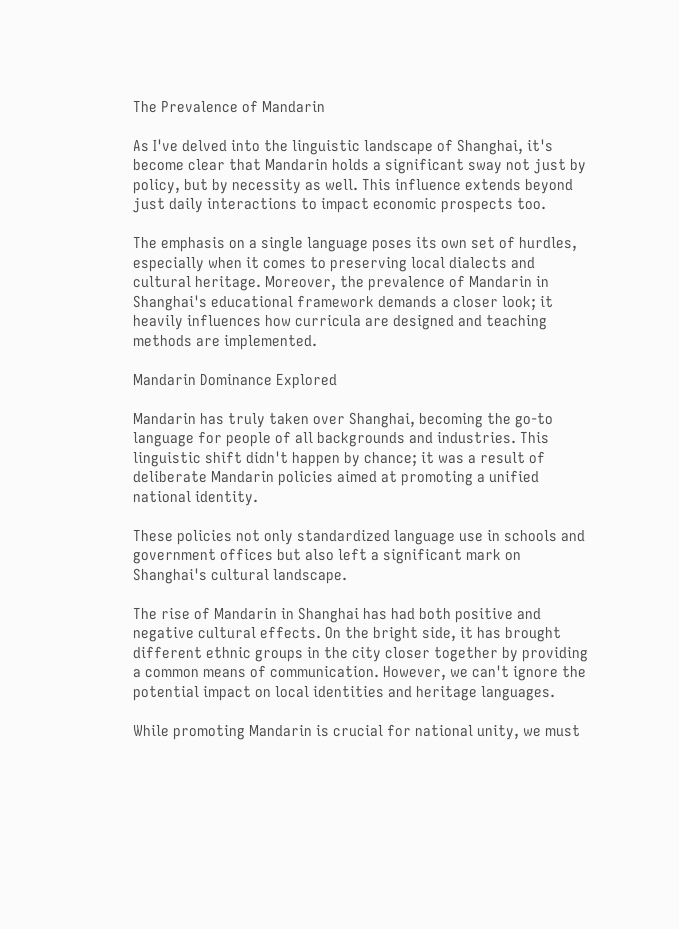The Prevalence of Mandarin

As I've delved into the linguistic landscape of Shanghai, it's become clear that Mandarin holds a significant sway not just by policy, but by necessity as well. This influence extends beyond just daily interactions to impact economic prospects too.

The emphasis on a single language poses its own set of hurdles, especially when it comes to preserving local dialects and cultural heritage. Moreover, the prevalence of Mandarin in Shanghai's educational framework demands a closer look; it heavily influences how curricula are designed and teaching methods are implemented.

Mandarin Dominance Explored

Mandarin has truly taken over Shanghai, becoming the go-to language for people of all backgrounds and industries. This linguistic shift didn't happen by chance; it was a result of deliberate Mandarin policies aimed at promoting a unified national identity.

These policies not only standardized language use in schools and government offices but also left a significant mark on Shanghai's cultural landscape.

The rise of Mandarin in Shanghai has had both positive and negative cultural effects. On the bright side, it has brought different ethnic groups in the city closer together by providing a common means of communication. However, we can't ignore the potential impact on local identities and heritage languages.

While promoting Mandarin is crucial for national unity, we must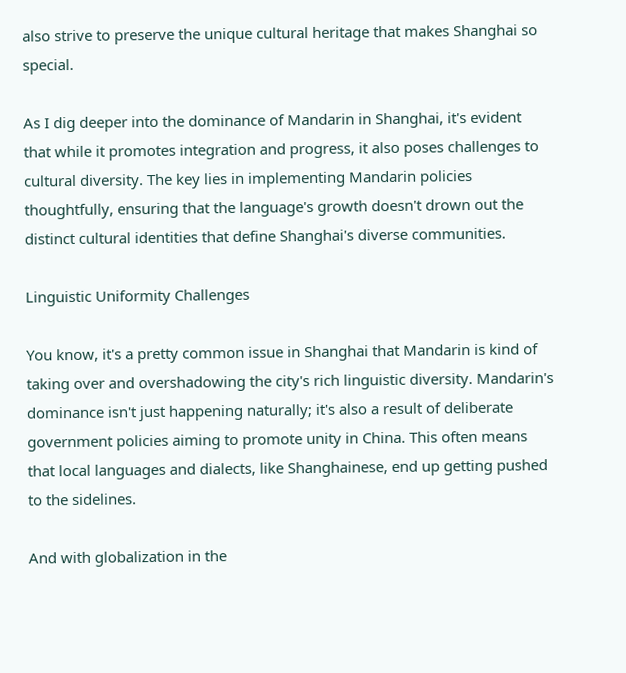also strive to preserve the unique cultural heritage that makes Shanghai so special.

As I dig deeper into the dominance of Mandarin in Shanghai, it's evident that while it promotes integration and progress, it also poses challenges to cultural diversity. The key lies in implementing Mandarin policies thoughtfully, ensuring that the language's growth doesn't drown out the distinct cultural identities that define Shanghai's diverse communities.

Linguistic Uniformity Challenges

You know, it's a pretty common issue in Shanghai that Mandarin is kind of taking over and overshadowing the city's rich linguistic diversity. Mandarin's dominance isn't just happening naturally; it's also a result of deliberate government policies aiming to promote unity in China. This often means that local languages and dialects, like Shanghainese, end up getting pushed to the sidelines.

And with globalization in the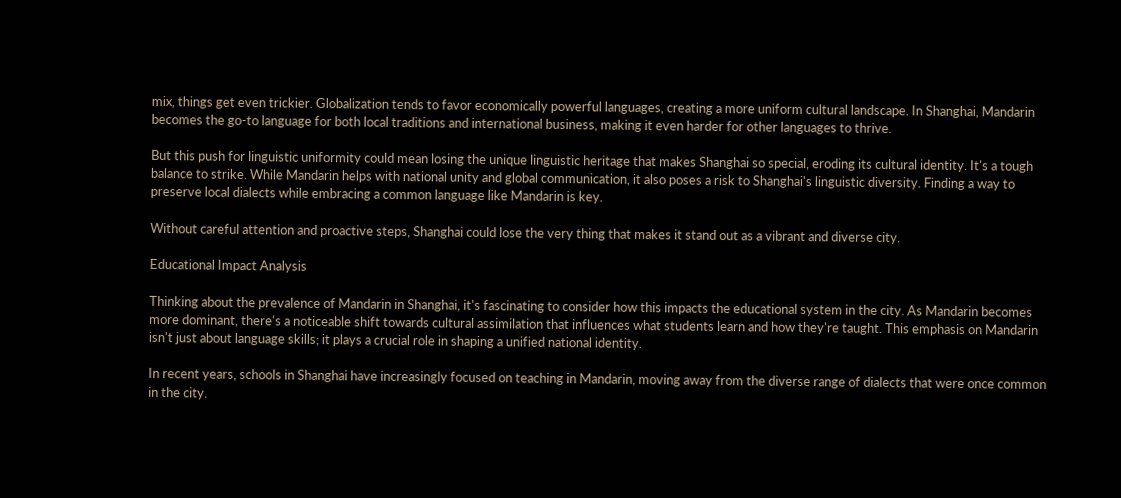mix, things get even trickier. Globalization tends to favor economically powerful languages, creating a more uniform cultural landscape. In Shanghai, Mandarin becomes the go-to language for both local traditions and international business, making it even harder for other languages to thrive.

But this push for linguistic uniformity could mean losing the unique linguistic heritage that makes Shanghai so special, eroding its cultural identity. It's a tough balance to strike. While Mandarin helps with national unity and global communication, it also poses a risk to Shanghai's linguistic diversity. Finding a way to preserve local dialects while embracing a common language like Mandarin is key.

Without careful attention and proactive steps, Shanghai could lose the very thing that makes it stand out as a vibrant and diverse city.

Educational Impact Analysis

Thinking about the prevalence of Mandarin in Shanghai, it's fascinating to consider how this impacts the educational system in the city. As Mandarin becomes more dominant, there's a noticeable shift towards cultural assimilation that influences what students learn and how they're taught. This emphasis on Mandarin isn't just about language skills; it plays a crucial role in shaping a unified national identity.

In recent years, schools in Shanghai have increasingly focused on teaching in Mandarin, moving away from the diverse range of dialects that were once common in the city.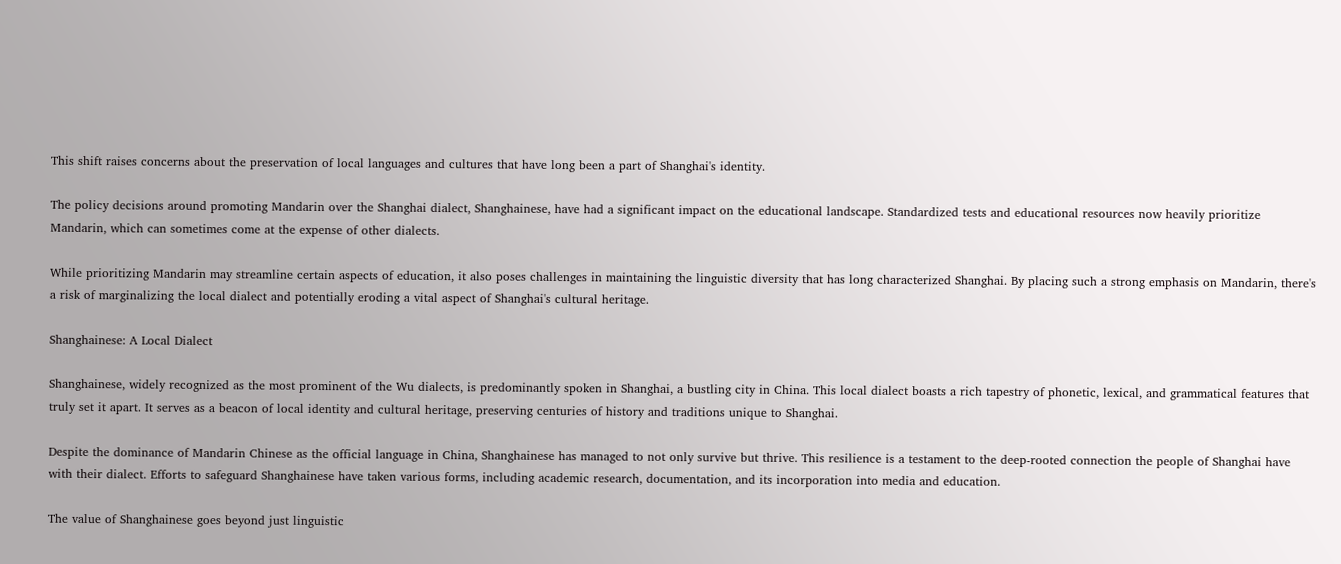This shift raises concerns about the preservation of local languages and cultures that have long been a part of Shanghai's identity.

The policy decisions around promoting Mandarin over the Shanghai dialect, Shanghainese, have had a significant impact on the educational landscape. Standardized tests and educational resources now heavily prioritize Mandarin, which can sometimes come at the expense of other dialects.

While prioritizing Mandarin may streamline certain aspects of education, it also poses challenges in maintaining the linguistic diversity that has long characterized Shanghai. By placing such a strong emphasis on Mandarin, there's a risk of marginalizing the local dialect and potentially eroding a vital aspect of Shanghai's cultural heritage.

Shanghainese: A Local Dialect

Shanghainese, widely recognized as the most prominent of the Wu dialects, is predominantly spoken in Shanghai, a bustling city in China. This local dialect boasts a rich tapestry of phonetic, lexical, and grammatical features that truly set it apart. It serves as a beacon of local identity and cultural heritage, preserving centuries of history and traditions unique to Shanghai.

Despite the dominance of Mandarin Chinese as the official language in China, Shanghainese has managed to not only survive but thrive. This resilience is a testament to the deep-rooted connection the people of Shanghai have with their dialect. Efforts to safeguard Shanghainese have taken various forms, including academic research, documentation, and its incorporation into media and education.

The value of Shanghainese goes beyond just linguistic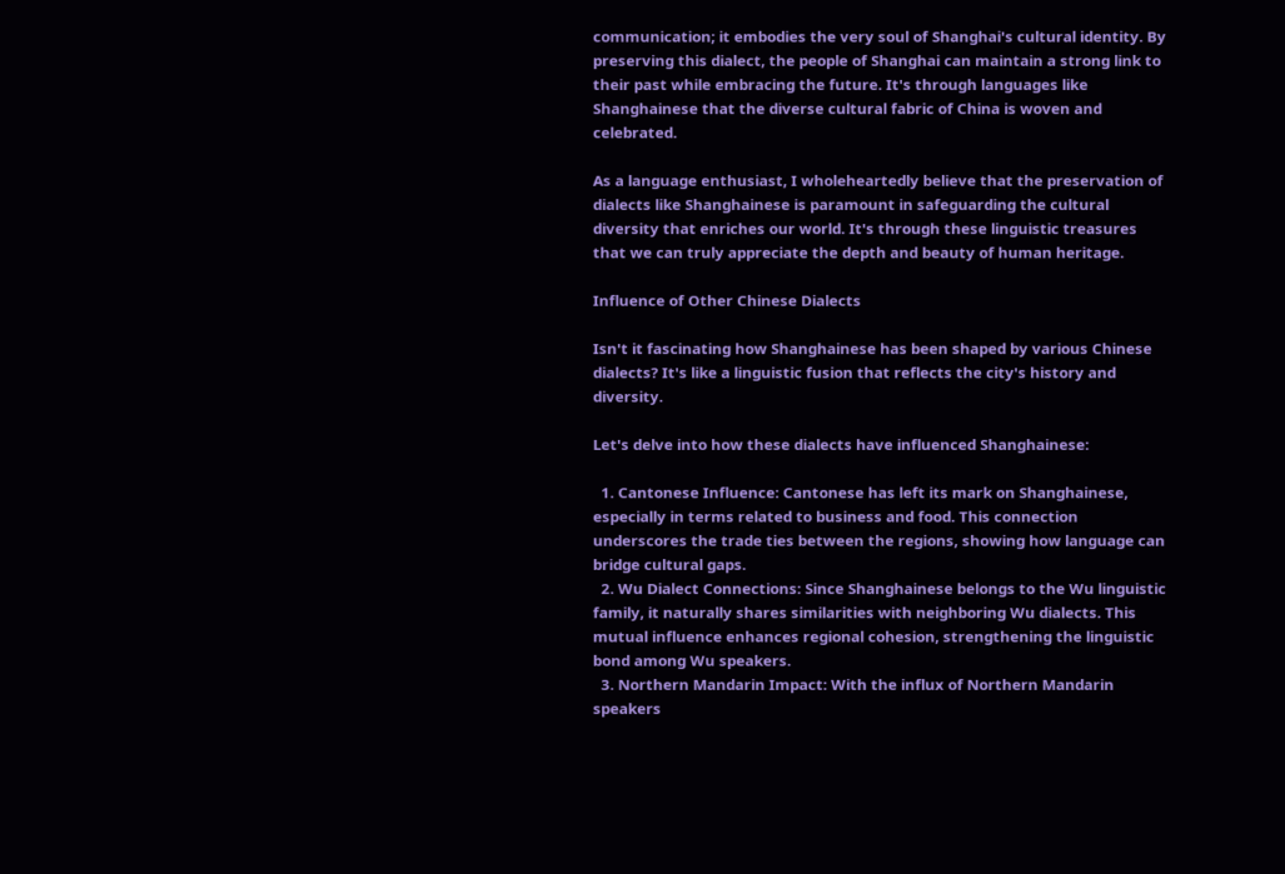communication; it embodies the very soul of Shanghai's cultural identity. By preserving this dialect, the people of Shanghai can maintain a strong link to their past while embracing the future. It's through languages like Shanghainese that the diverse cultural fabric of China is woven and celebrated.

As a language enthusiast, I wholeheartedly believe that the preservation of dialects like Shanghainese is paramount in safeguarding the cultural diversity that enriches our world. It's through these linguistic treasures that we can truly appreciate the depth and beauty of human heritage.

Influence of Other Chinese Dialects

Isn't it fascinating how Shanghainese has been shaped by various Chinese dialects? It's like a linguistic fusion that reflects the city's history and diversity.

Let's delve into how these dialects have influenced Shanghainese:

  1. Cantonese Influence: Cantonese has left its mark on Shanghainese, especially in terms related to business and food. This connection underscores the trade ties between the regions, showing how language can bridge cultural gaps.
  2. Wu Dialect Connections: Since Shanghainese belongs to the Wu linguistic family, it naturally shares similarities with neighboring Wu dialects. This mutual influence enhances regional cohesion, strengthening the linguistic bond among Wu speakers.
  3. Northern Mandarin Impact: With the influx of Northern Mandarin speakers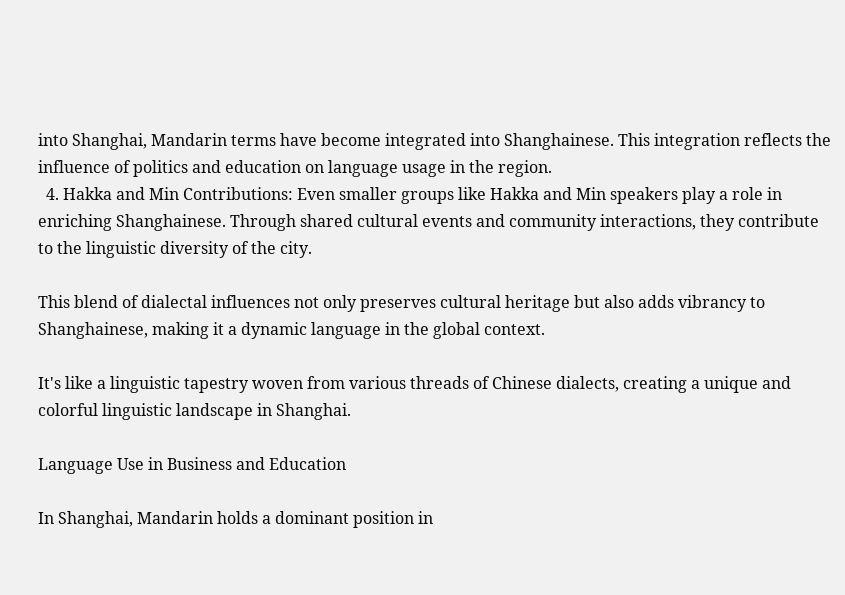into Shanghai, Mandarin terms have become integrated into Shanghainese. This integration reflects the influence of politics and education on language usage in the region.
  4. Hakka and Min Contributions: Even smaller groups like Hakka and Min speakers play a role in enriching Shanghainese. Through shared cultural events and community interactions, they contribute to the linguistic diversity of the city.

This blend of dialectal influences not only preserves cultural heritage but also adds vibrancy to Shanghainese, making it a dynamic language in the global context.

It's like a linguistic tapestry woven from various threads of Chinese dialects, creating a unique and colorful linguistic landscape in Shanghai.

Language Use in Business and Education

In Shanghai, Mandarin holds a dominant position in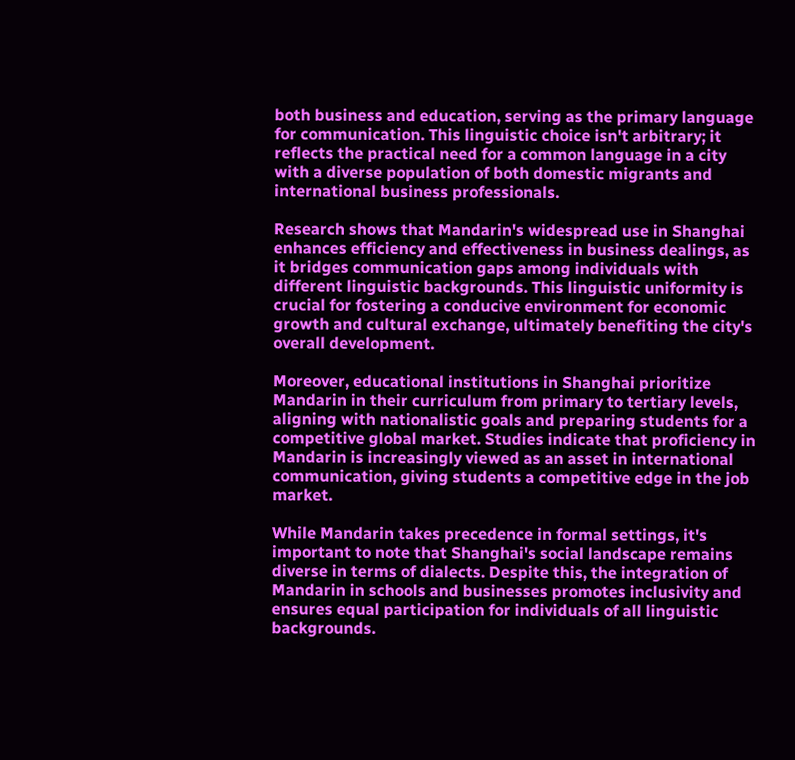both business and education, serving as the primary language for communication. This linguistic choice isn't arbitrary; it reflects the practical need for a common language in a city with a diverse population of both domestic migrants and international business professionals.

Research shows that Mandarin's widespread use in Shanghai enhances efficiency and effectiveness in business dealings, as it bridges communication gaps among individuals with different linguistic backgrounds. This linguistic uniformity is crucial for fostering a conducive environment for economic growth and cultural exchange, ultimately benefiting the city's overall development.

Moreover, educational institutions in Shanghai prioritize Mandarin in their curriculum from primary to tertiary levels, aligning with nationalistic goals and preparing students for a competitive global market. Studies indicate that proficiency in Mandarin is increasingly viewed as an asset in international communication, giving students a competitive edge in the job market.

While Mandarin takes precedence in formal settings, it's important to note that Shanghai's social landscape remains diverse in terms of dialects. Despite this, the integration of Mandarin in schools and businesses promotes inclusivity and ensures equal participation for individuals of all linguistic backgrounds.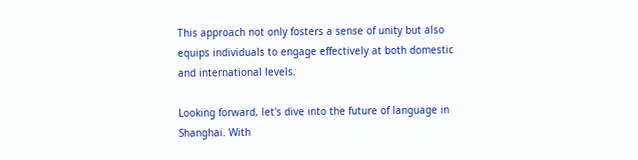This approach not only fosters a sense of unity but also equips individuals to engage effectively at both domestic and international levels.

Looking forward, let's dive into the future of language in Shanghai. With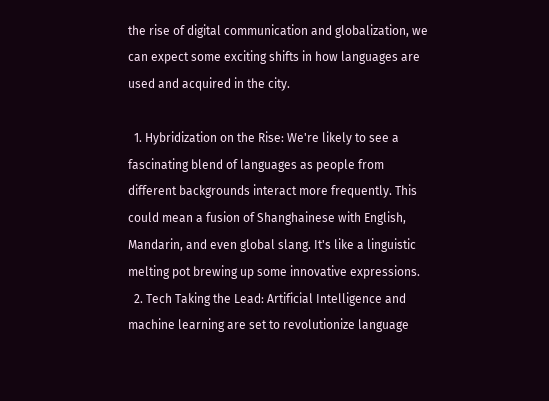the rise of digital communication and globalization, we can expect some exciting shifts in how languages are used and acquired in the city.

  1. Hybridization on the Rise: We're likely to see a fascinating blend of languages as people from different backgrounds interact more frequently. This could mean a fusion of Shanghainese with English, Mandarin, and even global slang. It's like a linguistic melting pot brewing up some innovative expressions.
  2. Tech Taking the Lead: Artificial Intelligence and machine learning are set to revolutionize language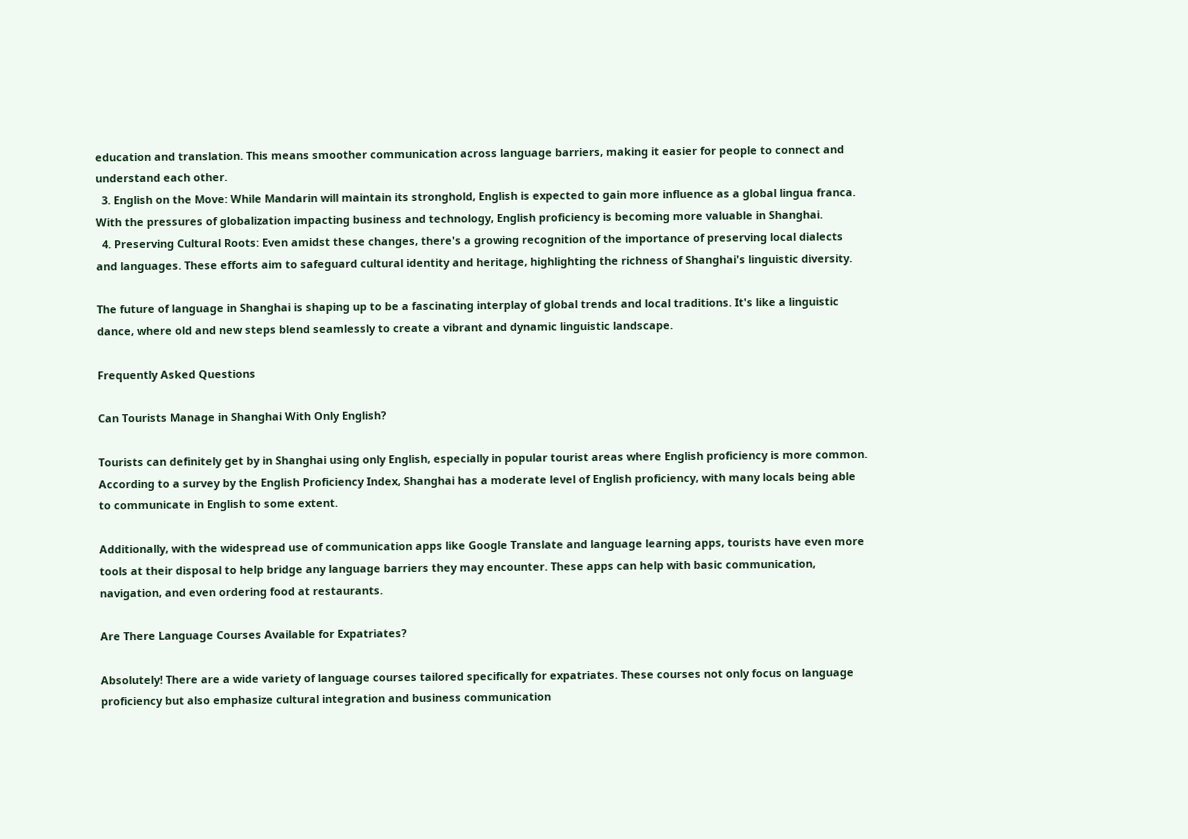education and translation. This means smoother communication across language barriers, making it easier for people to connect and understand each other.
  3. English on the Move: While Mandarin will maintain its stronghold, English is expected to gain more influence as a global lingua franca. With the pressures of globalization impacting business and technology, English proficiency is becoming more valuable in Shanghai.
  4. Preserving Cultural Roots: Even amidst these changes, there's a growing recognition of the importance of preserving local dialects and languages. These efforts aim to safeguard cultural identity and heritage, highlighting the richness of Shanghai's linguistic diversity.

The future of language in Shanghai is shaping up to be a fascinating interplay of global trends and local traditions. It's like a linguistic dance, where old and new steps blend seamlessly to create a vibrant and dynamic linguistic landscape.

Frequently Asked Questions

Can Tourists Manage in Shanghai With Only English?

Tourists can definitely get by in Shanghai using only English, especially in popular tourist areas where English proficiency is more common. According to a survey by the English Proficiency Index, Shanghai has a moderate level of English proficiency, with many locals being able to communicate in English to some extent.

Additionally, with the widespread use of communication apps like Google Translate and language learning apps, tourists have even more tools at their disposal to help bridge any language barriers they may encounter. These apps can help with basic communication, navigation, and even ordering food at restaurants.

Are There Language Courses Available for Expatriates?

Absolutely! There are a wide variety of language courses tailored specifically for expatriates. These courses not only focus on language proficiency but also emphasize cultural integration and business communication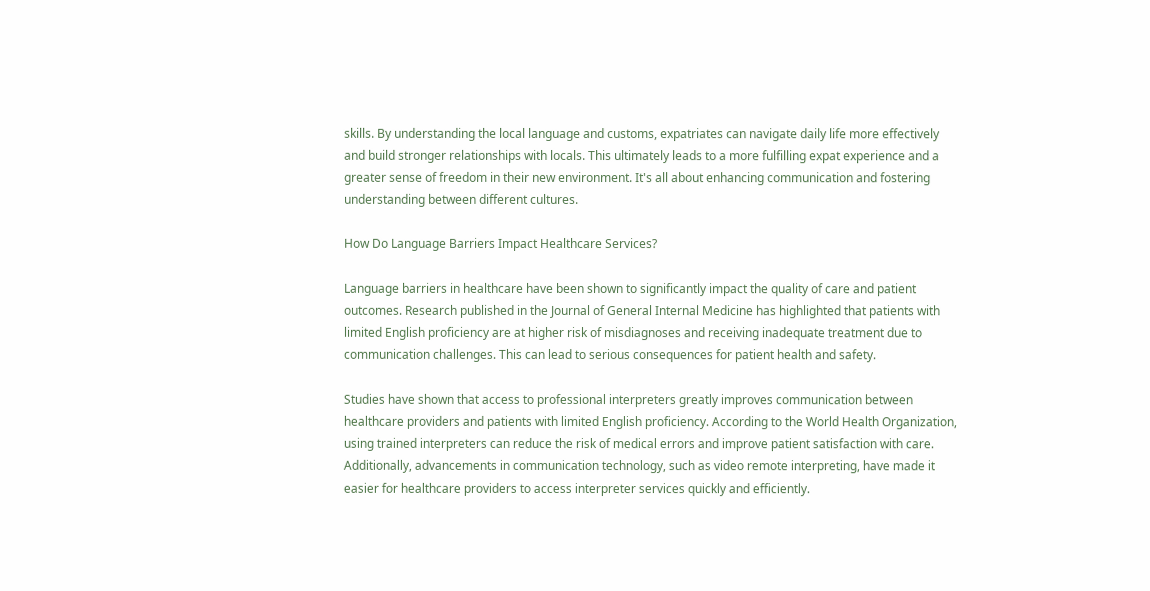skills. By understanding the local language and customs, expatriates can navigate daily life more effectively and build stronger relationships with locals. This ultimately leads to a more fulfilling expat experience and a greater sense of freedom in their new environment. It's all about enhancing communication and fostering understanding between different cultures.

How Do Language Barriers Impact Healthcare Services?

Language barriers in healthcare have been shown to significantly impact the quality of care and patient outcomes. Research published in the Journal of General Internal Medicine has highlighted that patients with limited English proficiency are at higher risk of misdiagnoses and receiving inadequate treatment due to communication challenges. This can lead to serious consequences for patient health and safety.

Studies have shown that access to professional interpreters greatly improves communication between healthcare providers and patients with limited English proficiency. According to the World Health Organization, using trained interpreters can reduce the risk of medical errors and improve patient satisfaction with care. Additionally, advancements in communication technology, such as video remote interpreting, have made it easier for healthcare providers to access interpreter services quickly and efficiently.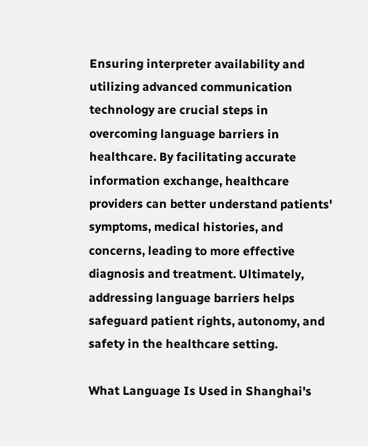Ensuring interpreter availability and utilizing advanced communication technology are crucial steps in overcoming language barriers in healthcare. By facilitating accurate information exchange, healthcare providers can better understand patients' symptoms, medical histories, and concerns, leading to more effective diagnosis and treatment. Ultimately, addressing language barriers helps safeguard patient rights, autonomy, and safety in the healthcare setting.

What Language Is Used in Shanghai's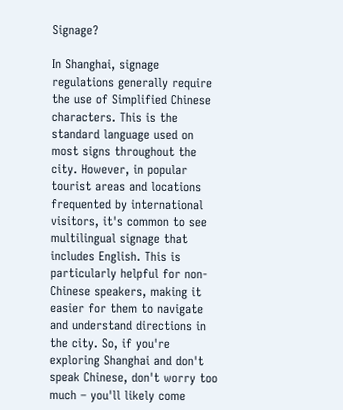Signage?

In Shanghai, signage regulations generally require the use of Simplified Chinese characters. This is the standard language used on most signs throughout the city. However, in popular tourist areas and locations frequented by international visitors, it's common to see multilingual signage that includes English. This is particularly helpful for non-Chinese speakers, making it easier for them to navigate and understand directions in the city. So, if you're exploring Shanghai and don't speak Chinese, don't worry too much – you'll likely come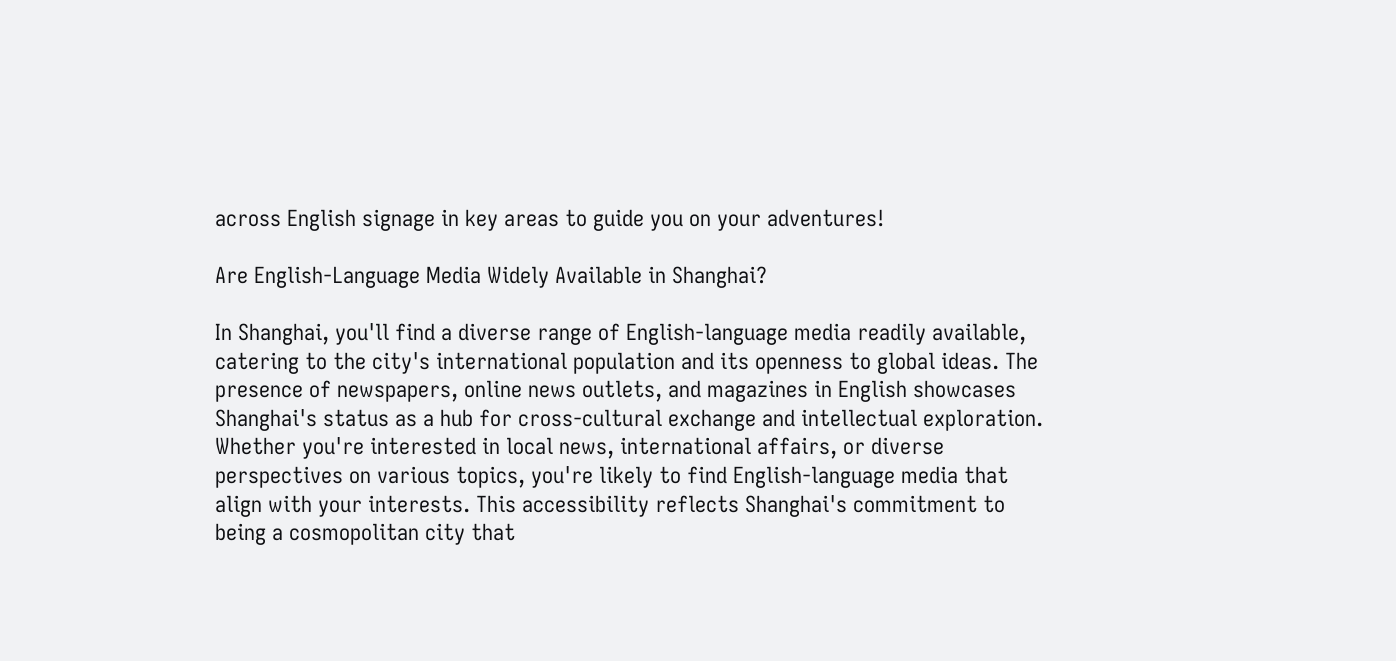across English signage in key areas to guide you on your adventures!

Are English-Language Media Widely Available in Shanghai?

In Shanghai, you'll find a diverse range of English-language media readily available, catering to the city's international population and its openness to global ideas. The presence of newspapers, online news outlets, and magazines in English showcases Shanghai's status as a hub for cross-cultural exchange and intellectual exploration. Whether you're interested in local news, international affairs, or diverse perspectives on various topics, you're likely to find English-language media that align with your interests. This accessibility reflects Shanghai's commitment to being a cosmopolitan city that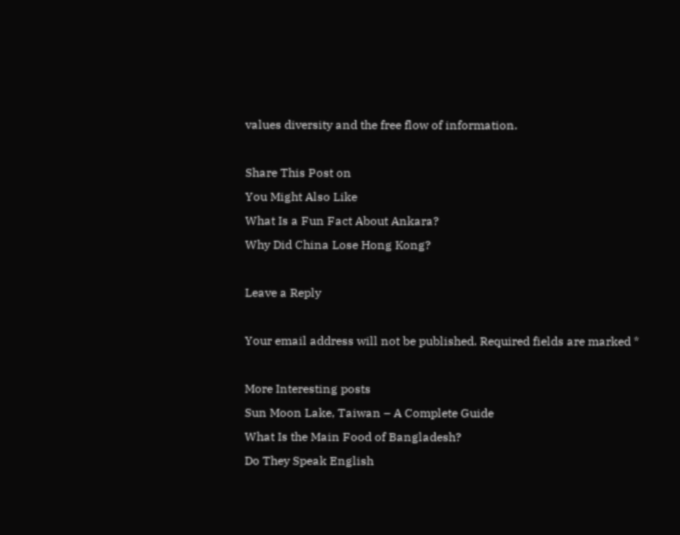values diversity and the free flow of information.

Share This Post on
You Might Also Like
What Is a Fun Fact About Ankara?
Why Did China Lose Hong Kong?

Leave a Reply

Your email address will not be published. Required fields are marked *

More Interesting posts
Sun Moon Lake, Taiwan – A Complete Guide
What Is the Main Food of Bangladesh?
Do They Speak English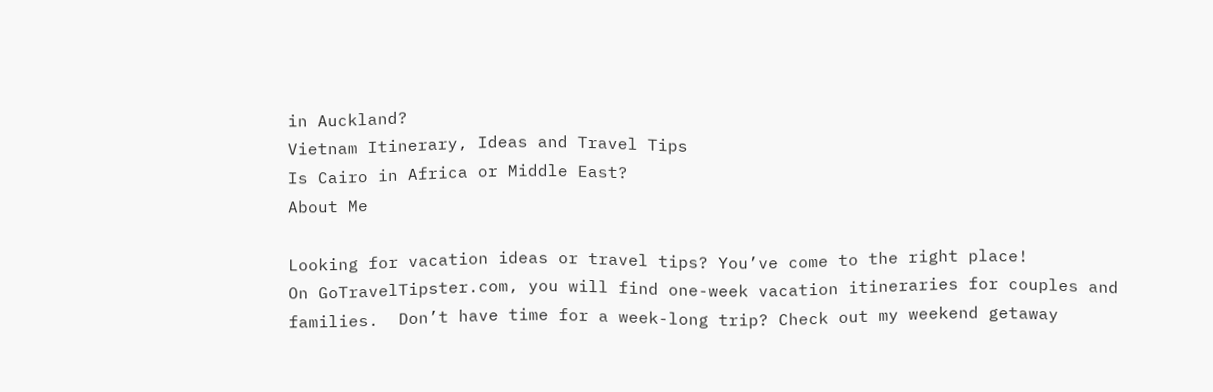in Auckland?
Vietnam Itinerary, Ideas and Travel Tips
Is Cairo in Africa or Middle East?
About Me

Looking for vacation ideas or travel tips? You’ve come to the right place!
On GoTravelTipster.com, you will find one-week vacation itineraries for couples and families.  Don’t have time for a week-long trip? Check out my weekend getaway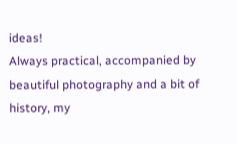ideas!
Always practical, accompanied by beautiful photography and a bit of history, my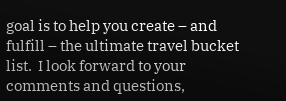goal is to help you create – and fulfill – the ultimate travel bucket list.  I look forward to your comments and questions,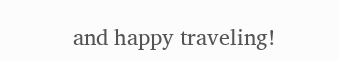and happy traveling!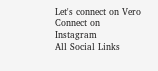Let's connect on Vero
Connect on Instagram
All Social Links